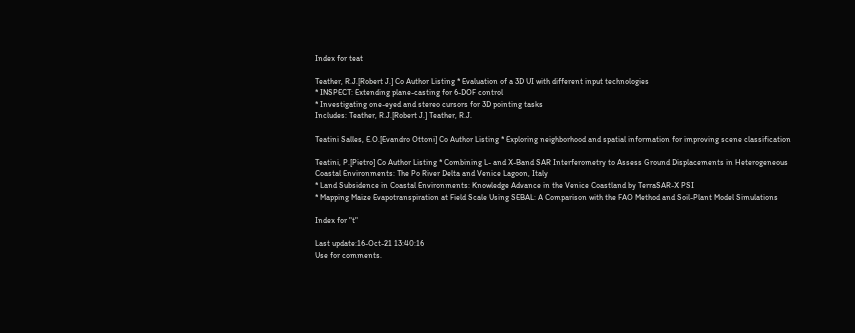Index for teat

Teather, R.J.[Robert J.] Co Author Listing * Evaluation of a 3D UI with different input technologies
* INSPECT: Extending plane-casting for 6-DOF control
* Investigating one-eyed and stereo cursors for 3D pointing tasks
Includes: Teather, R.J.[Robert J.] Teather, R.J.

Teatini Salles, E.O.[Evandro Ottoni] Co Author Listing * Exploring neighborhood and spatial information for improving scene classification

Teatini, P.[Pietro] Co Author Listing * Combining L- and X-Band SAR Interferometry to Assess Ground Displacements in Heterogeneous Coastal Environments: The Po River Delta and Venice Lagoon, Italy
* Land Subsidence in Coastal Environments: Knowledge Advance in the Venice Coastland by TerraSAR-X PSI
* Mapping Maize Evapotranspiration at Field Scale Using SEBAL: A Comparison with the FAO Method and Soil-Plant Model Simulations

Index for "t"

Last update:16-Oct-21 13:40:16
Use for comments.